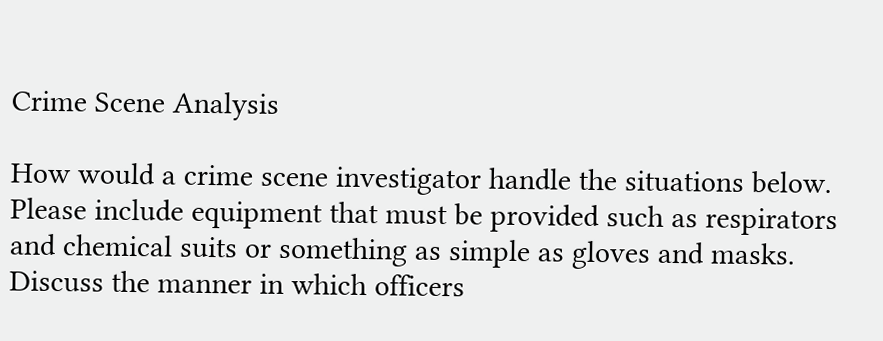Crime Scene Analysis

How would a crime scene investigator handle the situations below. Please include equipment that must be provided such as respirators and chemical suits or something as simple as gloves and masks. Discuss the manner in which officers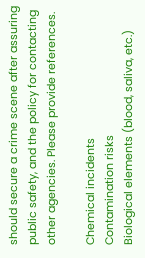should secure a crime scene after assuring public safety, and the policy for contacting other agencies. Please provide references.

Chemical incidents
Contamination risks
Biological elements (blood, saliva, etc.)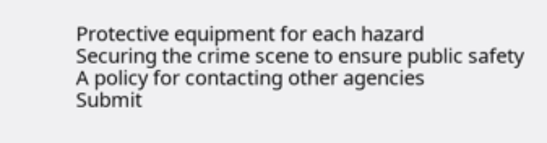Protective equipment for each hazard
Securing the crime scene to ensure public safety
A policy for contacting other agencies
Submit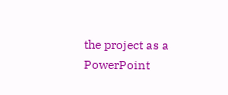the project as a PowerPoint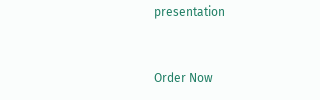presentation


Order Now